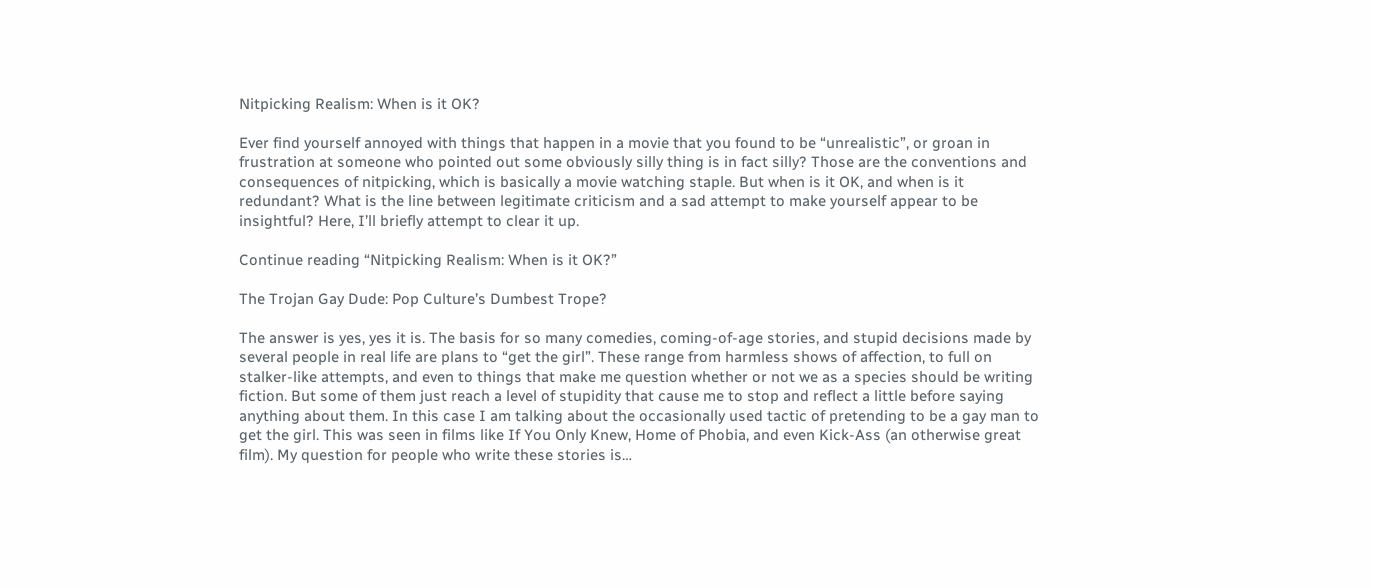Nitpicking Realism: When is it OK?

Ever find yourself annoyed with things that happen in a movie that you found to be “unrealistic”, or groan in frustration at someone who pointed out some obviously silly thing is in fact silly? Those are the conventions and consequences of nitpicking, which is basically a movie watching staple. But when is it OK, and when is it redundant? What is the line between legitimate criticism and a sad attempt to make yourself appear to be insightful? Here, I’ll briefly attempt to clear it up.

Continue reading “Nitpicking Realism: When is it OK?”

The Trojan Gay Dude: Pop Culture’s Dumbest Trope?

The answer is yes, yes it is. The basis for so many comedies, coming-of-age stories, and stupid decisions made by several people in real life are plans to “get the girl”. These range from harmless shows of affection, to full on stalker-like attempts, and even to things that make me question whether or not we as a species should be writing fiction. But some of them just reach a level of stupidity that cause me to stop and reflect a little before saying anything about them. In this case I am talking about the occasionally used tactic of pretending to be a gay man to get the girl. This was seen in films like If You Only Knew, Home of Phobia, and even Kick-Ass (an otherwise great film). My question for people who write these stories is…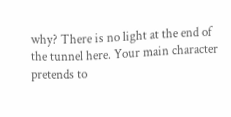why? There is no light at the end of the tunnel here. Your main character pretends to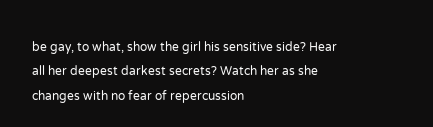be gay, to what, show the girl his sensitive side? Hear all her deepest darkest secrets? Watch her as she changes with no fear of repercussion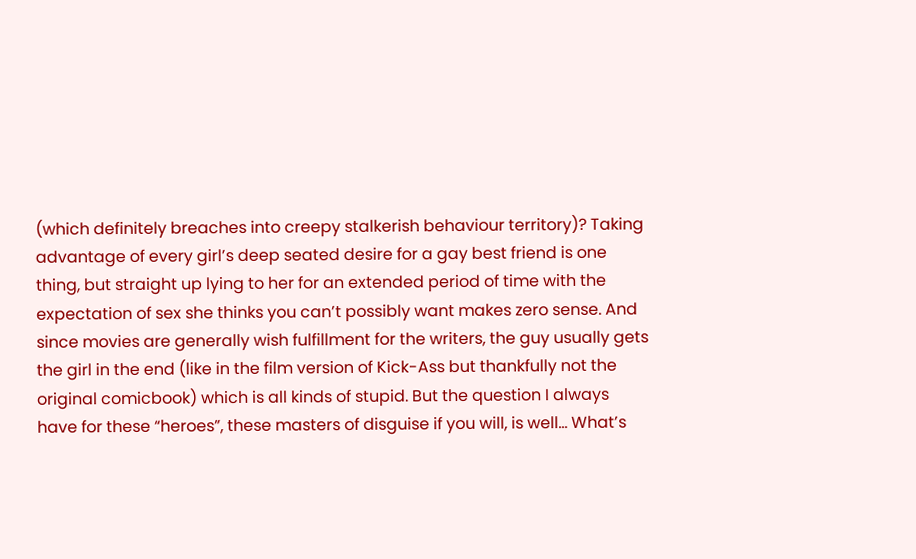(which definitely breaches into creepy stalkerish behaviour territory)? Taking advantage of every girl’s deep seated desire for a gay best friend is one thing, but straight up lying to her for an extended period of time with the expectation of sex she thinks you can’t possibly want makes zero sense. And since movies are generally wish fulfillment for the writers, the guy usually gets the girl in the end (like in the film version of Kick-Ass but thankfully not the original comicbook) which is all kinds of stupid. But the question I always have for these “heroes”, these masters of disguise if you will, is well… What’s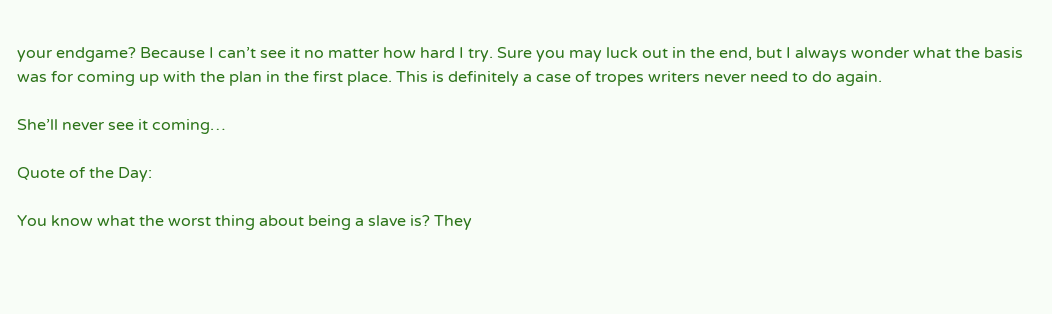your endgame? Because I can’t see it no matter how hard I try. Sure you may luck out in the end, but I always wonder what the basis was for coming up with the plan in the first place. This is definitely a case of tropes writers never need to do again.

She’ll never see it coming…

Quote of the Day:

You know what the worst thing about being a slave is? They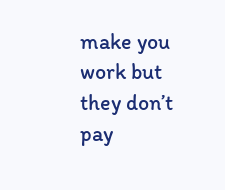make you work but they don’t pay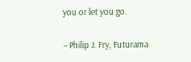you or let you go.

– Philip J. Fry, Futurama